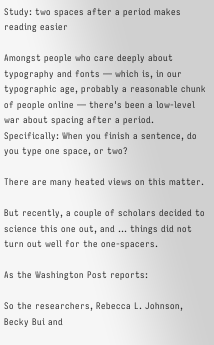Study: two spaces after a period makes reading easier

Amongst people who care deeply about typography and fonts — which is, in our typographic age, probably a reasonable chunk of people online — there's been a low-level war about spacing after a period. Specifically: When you finish a sentence, do you type one space, or two?

There are many heated views on this matter.

But recently, a couple of scholars decided to science this one out, and … things did not turn out well for the one-spacers.

As the Washington Post reports:

So the researchers, Rebecca L. Johnson, Becky Bui and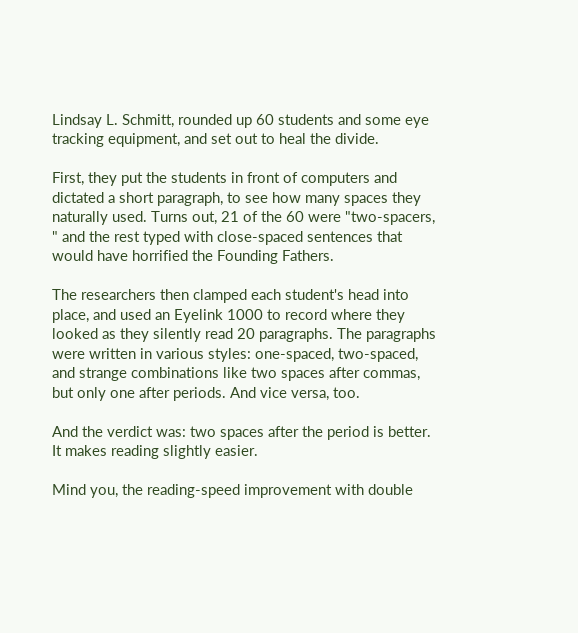Lindsay L. Schmitt, rounded up 60 students and some eye tracking equipment, and set out to heal the divide.

First, they put the students in front of computers and dictated a short paragraph, to see how many spaces they naturally used. Turns out, 21 of the 60 were "two-spacers, " and the rest typed with close-spaced sentences that would have horrified the Founding Fathers.

The researchers then clamped each student's head into place, and used an Eyelink 1000 to record where they looked as they silently read 20 paragraphs. The paragraphs were written in various styles: one-spaced, two-spaced, and strange combinations like two spaces after commas, but only one after periods. And vice versa, too.

And the verdict was: two spaces after the period is better. It makes reading slightly easier.

Mind you, the reading-speed improvement with double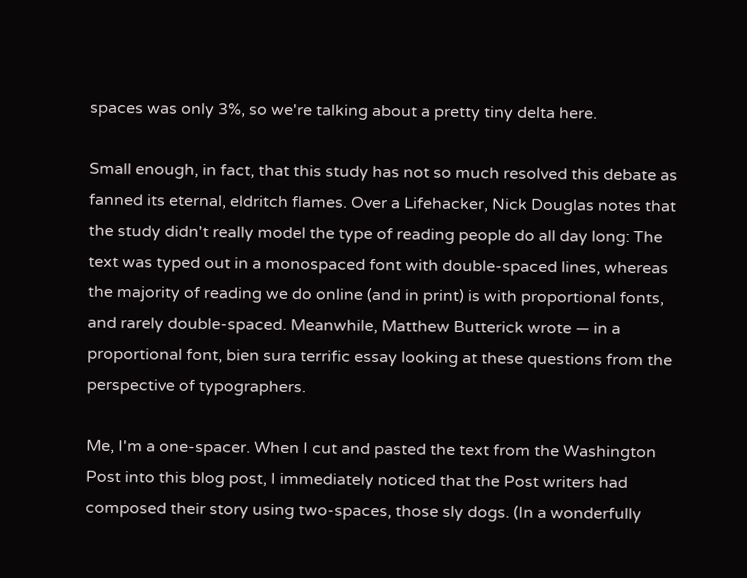spaces was only 3%, so we're talking about a pretty tiny delta here.

Small enough, in fact, that this study has not so much resolved this debate as fanned its eternal, eldritch flames. Over a Lifehacker, Nick Douglas notes that the study didn't really model the type of reading people do all day long: The text was typed out in a monospaced font with double-spaced lines, whereas the majority of reading we do online (and in print) is with proportional fonts, and rarely double-spaced. Meanwhile, Matthew Butterick wrote — in a proportional font, bien sura terrific essay looking at these questions from the perspective of typographers.

Me, I'm a one-spacer. When I cut and pasted the text from the Washington Post into this blog post, I immediately noticed that the Post writers had composed their story using two-spaces, those sly dogs. (In a wonderfully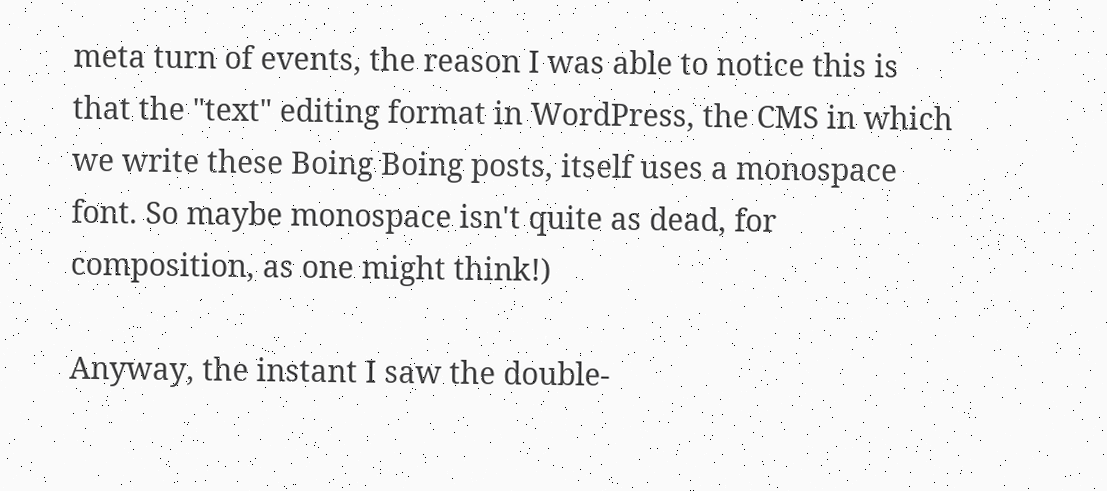meta turn of events, the reason I was able to notice this is that the "text" editing format in WordPress, the CMS in which we write these Boing Boing posts, itself uses a monospace font. So maybe monospace isn't quite as dead, for composition, as one might think!)

Anyway, the instant I saw the double-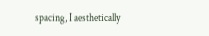spacing, I aesthetically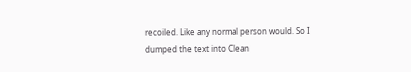recoiled. Like any normal person would. So I dumped the text into Clean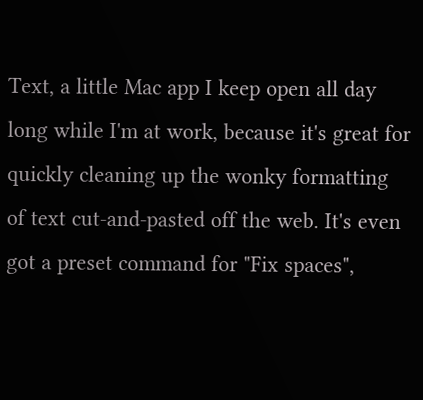Text, a little Mac app I keep open all day long while I'm at work, because it's great for quickly cleaning up the wonky formatting of text cut-and-pasted off the web. It's even got a preset command for "Fix spaces",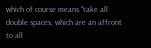which of course means "take all double spaces, which are an affront to all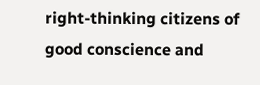right-thinking citizens of good conscience and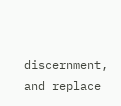discernment, and replace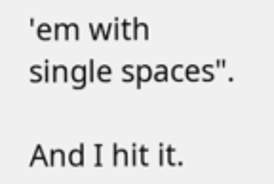'em with single spaces".

And I hit it.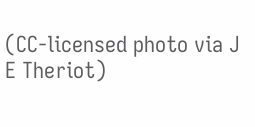(CC-licensed photo via J E Theriot)